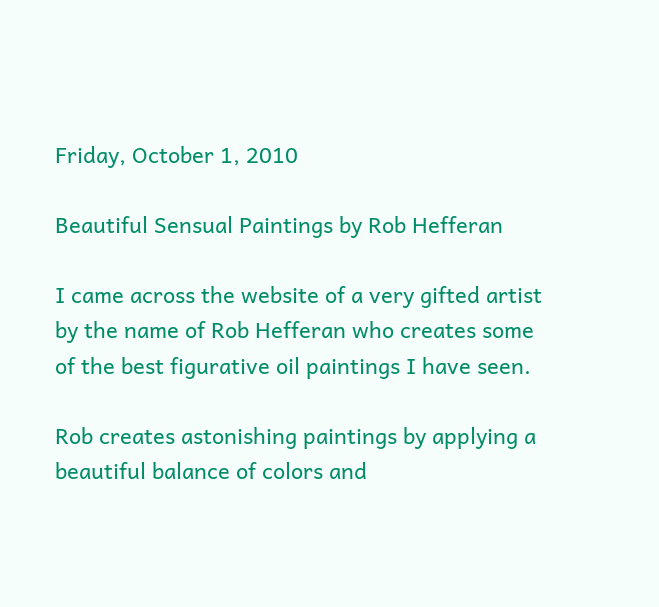Friday, October 1, 2010

Beautiful Sensual Paintings by Rob Hefferan

I came across the website of a very gifted artist by the name of Rob Hefferan who creates some of the best figurative oil paintings I have seen.

Rob creates astonishing paintings by applying a beautiful balance of colors and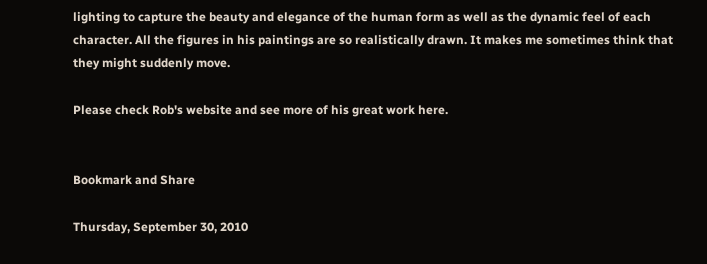lighting to capture the beauty and elegance of the human form as well as the dynamic feel of each character. All the figures in his paintings are so realistically drawn. It makes me sometimes think that they might suddenly move.

Please check Rob's website and see more of his great work here.


Bookmark and Share

Thursday, September 30, 2010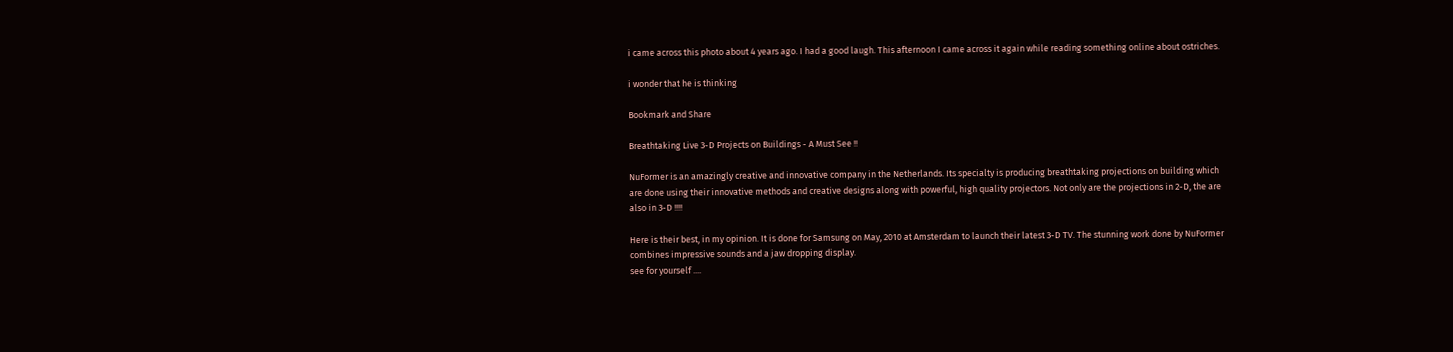i came across this photo about 4 years ago. I had a good laugh. This afternoon I came across it again while reading something online about ostriches.

i wonder that he is thinking

Bookmark and Share

Breathtaking Live 3-D Projects on Buildings - A Must See !!

NuFormer is an amazingly creative and innovative company in the Netherlands. Its specialty is producing breathtaking projections on building which are done using their innovative methods and creative designs along with powerful, high quality projectors. Not only are the projections in 2-D, the are also in 3-D !!!!

Here is their best, in my opinion. It is done for Samsung on May, 2010 at Amsterdam to launch their latest 3-D TV. The stunning work done by NuFormer combines impressive sounds and a jaw dropping display.
see for yourself ....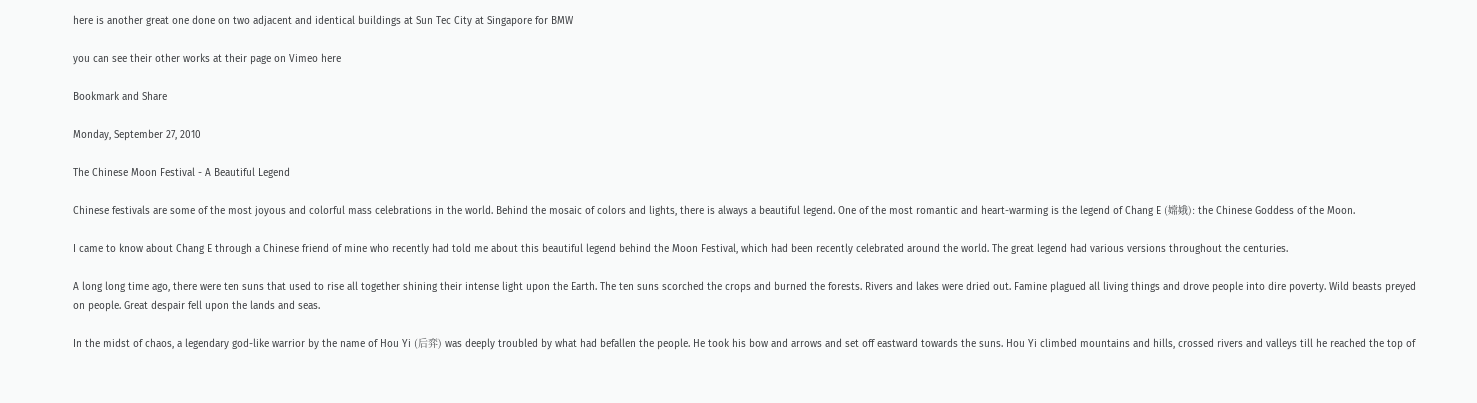here is another great one done on two adjacent and identical buildings at Sun Tec City at Singapore for BMW

you can see their other works at their page on Vimeo here

Bookmark and Share

Monday, September 27, 2010

The Chinese Moon Festival - A Beautiful Legend

Chinese festivals are some of the most joyous and colorful mass celebrations in the world. Behind the mosaic of colors and lights, there is always a beautiful legend. One of the most romantic and heart-warming is the legend of Chang E (嫦娥): the Chinese Goddess of the Moon.

I came to know about Chang E through a Chinese friend of mine who recently had told me about this beautiful legend behind the Moon Festival, which had been recently celebrated around the world. The great legend had various versions throughout the centuries.

A long long time ago, there were ten suns that used to rise all together shining their intense light upon the Earth. The ten suns scorched the crops and burned the forests. Rivers and lakes were dried out. Famine plagued all living things and drove people into dire poverty. Wild beasts preyed on people. Great despair fell upon the lands and seas.

In the midst of chaos, a legendary god-like warrior by the name of Hou Yi (后弈) was deeply troubled by what had befallen the people. He took his bow and arrows and set off eastward towards the suns. Hou Yi climbed mountains and hills, crossed rivers and valleys till he reached the top of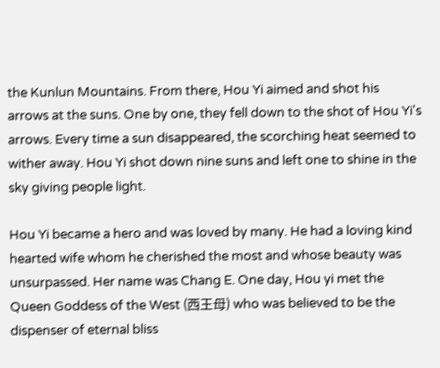the Kunlun Mountains. From there, Hou Yi aimed and shot his arrows at the suns. One by one, they fell down to the shot of Hou Yi's arrows. Every time a sun disappeared, the scorching heat seemed to wither away. Hou Yi shot down nine suns and left one to shine in the sky giving people light.

Hou Yi became a hero and was loved by many. He had a loving kind hearted wife whom he cherished the most and whose beauty was unsurpassed. Her name was Chang E. One day, Hou yi met the Queen Goddess of the West (西王母) who was believed to be the dispenser of eternal bliss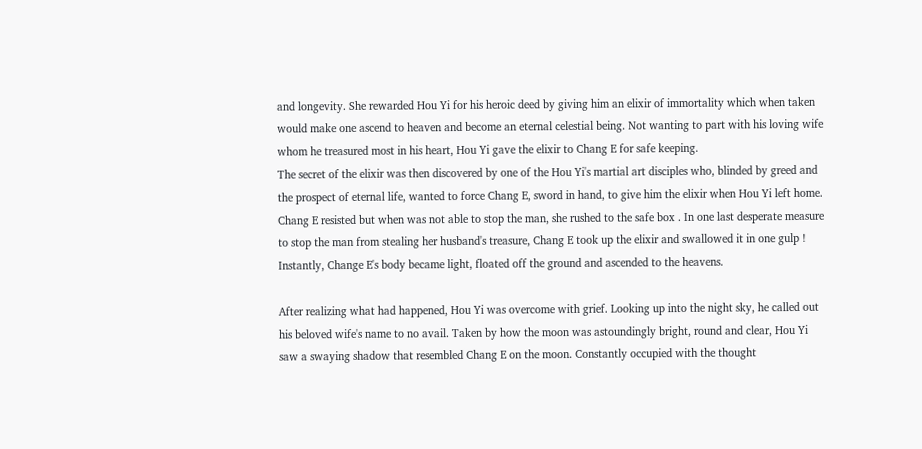and longevity. She rewarded Hou Yi for his heroic deed by giving him an elixir of immortality which when taken would make one ascend to heaven and become an eternal celestial being. Not wanting to part with his loving wife whom he treasured most in his heart, Hou Yi gave the elixir to Chang E for safe keeping.
The secret of the elixir was then discovered by one of the Hou Yi's martial art disciples who, blinded by greed and the prospect of eternal life, wanted to force Chang E, sword in hand, to give him the elixir when Hou Yi left home. Chang E resisted but when was not able to stop the man, she rushed to the safe box . In one last desperate measure to stop the man from stealing her husband's treasure, Chang E took up the elixir and swallowed it in one gulp ! Instantly, Change E's body became light, floated off the ground and ascended to the heavens.

After realizing what had happened, Hou Yi was overcome with grief. Looking up into the night sky, he called out his beloved wife's name to no avail. Taken by how the moon was astoundingly bright, round and clear, Hou Yi saw a swaying shadow that resembled Chang E on the moon. Constantly occupied with the thought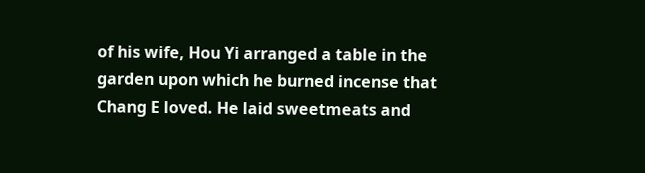of his wife, Hou Yi arranged a table in the garden upon which he burned incense that Chang E loved. He laid sweetmeats and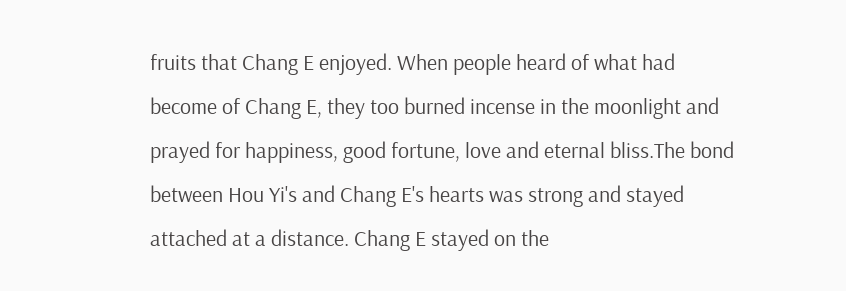fruits that Chang E enjoyed. When people heard of what had become of Chang E, they too burned incense in the moonlight and prayed for happiness, good fortune, love and eternal bliss.The bond between Hou Yi's and Chang E's hearts was strong and stayed attached at a distance. Chang E stayed on the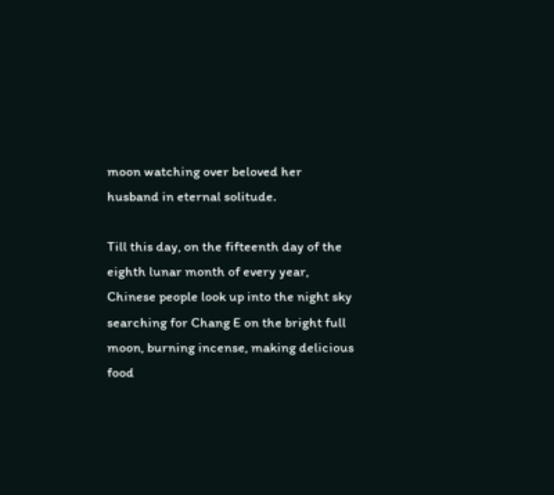moon watching over beloved her husband in eternal solitude.

Till this day, on the fifteenth day of the eighth lunar month of every year, Chinese people look up into the night sky searching for Chang E on the bright full moon, burning incense, making delicious food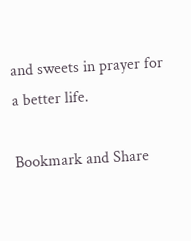and sweets in prayer for a better life.

Bookmark and Share